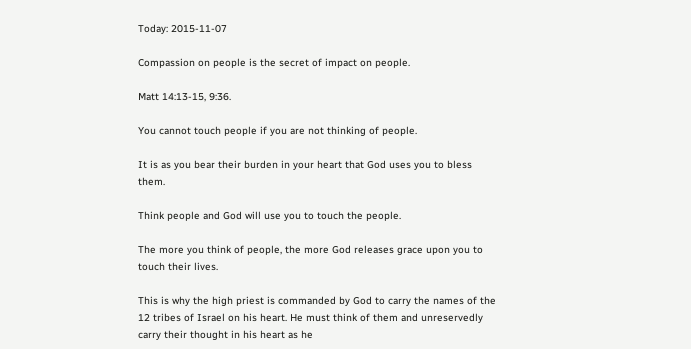Today: 2015-11-07

Compassion on people is the secret of impact on people.

Matt 14:13-15, 9:36.

You cannot touch people if you are not thinking of people.

It is as you bear their burden in your heart that God uses you to bless them.

Think people and God will use you to touch the people.

The more you think of people, the more God releases grace upon you to touch their lives.

This is why the high priest is commanded by God to carry the names of the 12 tribes of Israel on his heart. He must think of them and unreservedly carry their thought in his heart as he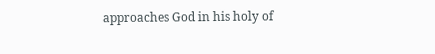approaches God in his holy of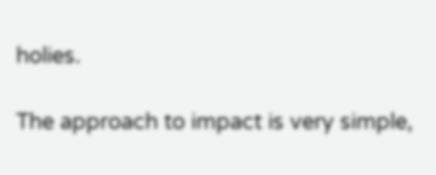holies.

The approach to impact is very simple,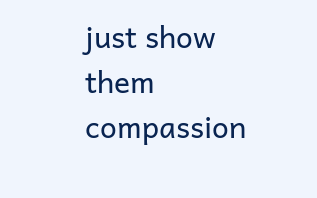just show them compassion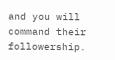and you will command their followership.